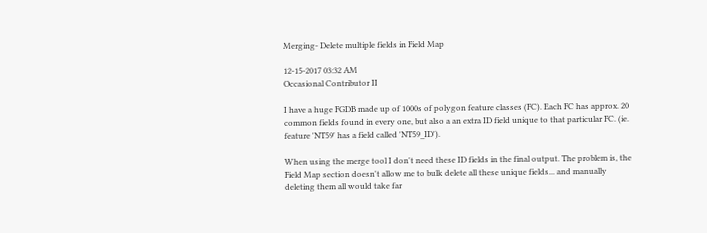Merging- Delete multiple fields in Field Map

12-15-2017 03:32 AM
Occasional Contributor II

I have a huge FGDB made up of 1000s of polygon feature classes (FC). Each FC has approx. 20 common fields found in every one, but also a an extra ID field unique to that particular FC. (ie. feature 'NT59' has a field called 'NT59_ID').

When using the merge tool I don't need these ID fields in the final output. The problem is, the Field Map section doesn't allow me to bulk delete all these unique fields... and manually deleting them all would take far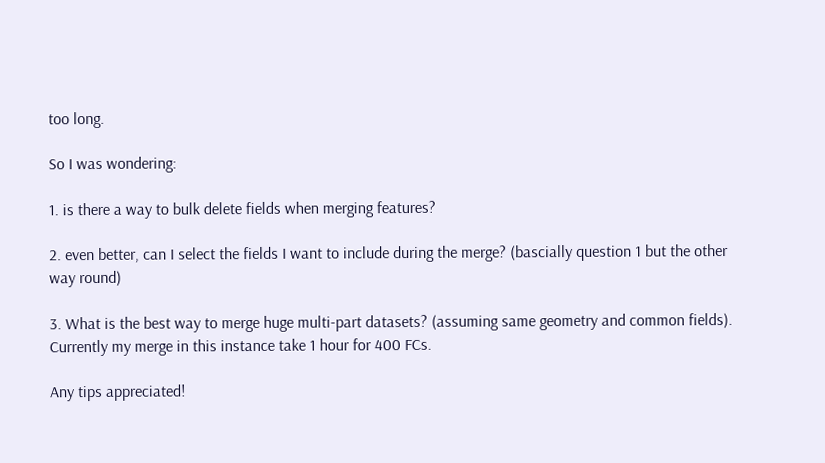too long.

So I was wondering:

1. is there a way to bulk delete fields when merging features?

2. even better, can I select the fields I want to include during the merge? (bascially question 1 but the other way round)

3. What is the best way to merge huge multi-part datasets? (assuming same geometry and common fields). Currently my merge in this instance take 1 hour for 400 FCs.

Any tips appreciated!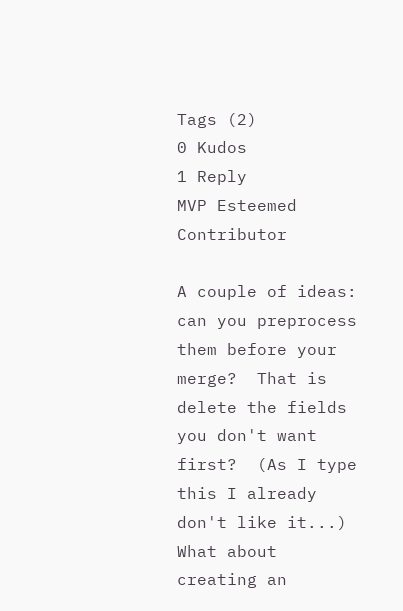Tags (2)
0 Kudos
1 Reply
MVP Esteemed Contributor

A couple of ideas:  can you preprocess them before your merge?  That is delete the fields you don't want first?  (As I type this I already don't like it...)    What about creating an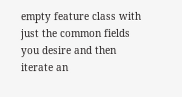empty feature class with just the common fields you desire and then iterate an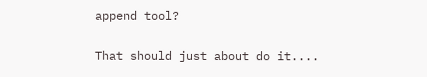append tool?

That should just about do it....